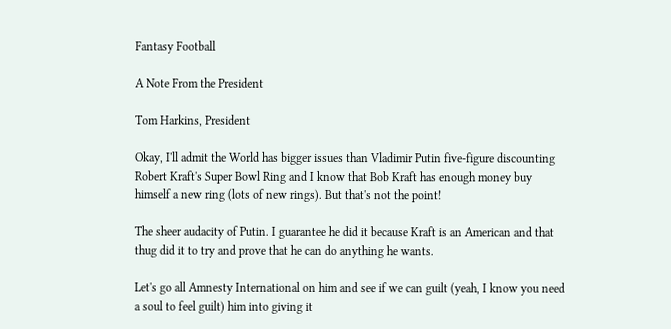Fantasy Football

A Note From the President

Tom Harkins, President

Okay, I'll admit the World has bigger issues than Vladimir Putin five-figure discounting Robert Kraft's Super Bowl Ring and I know that Bob Kraft has enough money buy himself a new ring (lots of new rings). But that's not the point!

The sheer audacity of Putin. I guarantee he did it because Kraft is an American and that thug did it to try and prove that he can do anything he wants.

Let's go all Amnesty International on him and see if we can guilt (yeah, I know you need a soul to feel guilt) him into giving it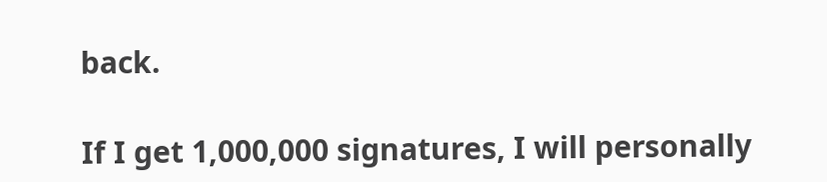back.

If I get 1,000,000 signatures, I will personally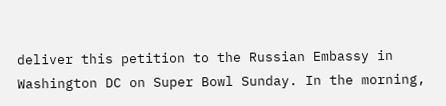deliver this petition to the Russian Embassy in Washington DC on Super Bowl Sunday. In the morning,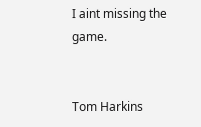I aint missing the game.


Tom Harkins